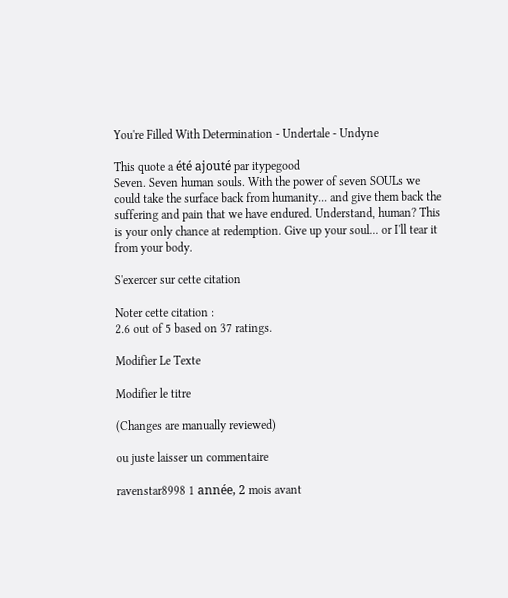You're Filled With Determination - Undertale - Undyne

This quote a été ajouté par itypegood
Seven. Seven human souls. With the power of seven SOULs we could take the surface back from humanity... and give them back the suffering and pain that we have endured. Understand, human? This is your only chance at redemption. Give up your soul... or I'll tear it from your body.

S'exercer sur cette citation

Noter cette citation :
2.6 out of 5 based on 37 ratings.

Modifier Le Texte

Modifier le titre

(Changes are manually reviewed)

ou juste laisser un commentaire

ravenstar8998 1 année, 2 mois avant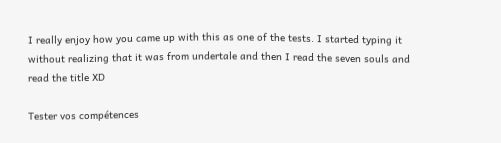I really enjoy how you came up with this as one of the tests. I started typing it without realizing that it was from undertale and then I read the seven souls and read the title XD

Tester vos compétences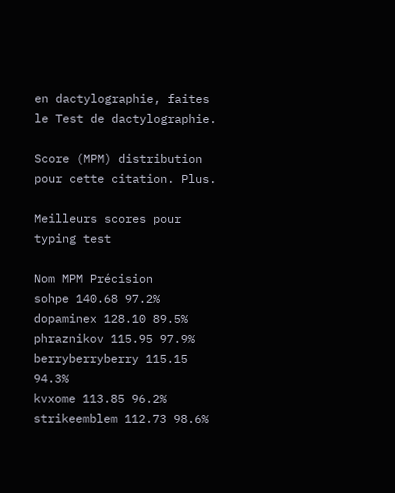en dactylographie, faites le Test de dactylographie.

Score (MPM) distribution pour cette citation. Plus.

Meilleurs scores pour typing test

Nom MPM Précision
sohpe 140.68 97.2%
dopaminex 128.10 89.5%
phraznikov 115.95 97.9%
berryberryberry 115.15 94.3%
kvxome 113.85 96.2%
strikeemblem 112.73 98.6%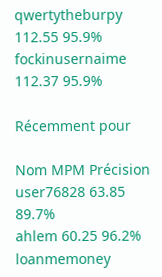qwertytheburpy 112.55 95.9%
fockinusernaime 112.37 95.9%

Récemment pour

Nom MPM Précision
user76828 63.85 89.7%
ahlem 60.25 96.2%
loanmemoney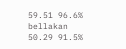59.51 96.6%
bellakan 50.29 91.5%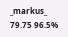_markus_ 79.75 96.5%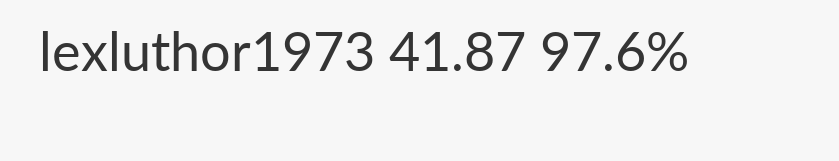lexluthor1973 41.87 97.6%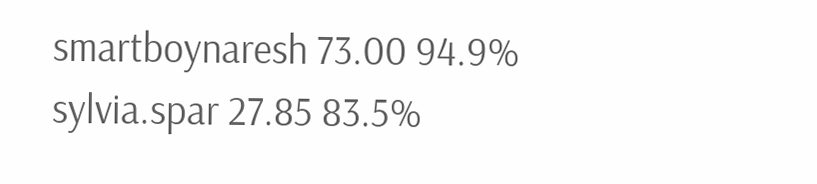smartboynaresh 73.00 94.9%
sylvia.spar 27.85 83.5%